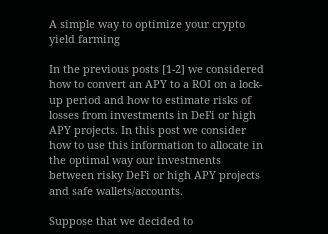A simple way to optimize your crypto yield farming

In the previous posts [1-2] we considered how to convert an APY to a ROI on a lock-up period and how to estimate risks of losses from investments in DeFi or high APY projects. In this post we consider how to use this information to allocate in the optimal way our investments between risky DeFi or high APY projects and safe wallets/accounts.

Suppose that we decided to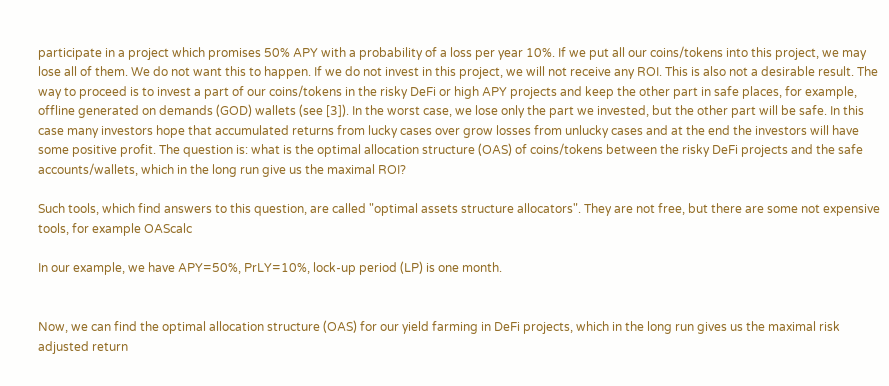participate in a project which promises 50% APY with a probability of a loss per year 10%. If we put all our coins/tokens into this project, we may lose all of them. We do not want this to happen. If we do not invest in this project, we will not receive any ROI. This is also not a desirable result. The way to proceed is to invest a part of our coins/tokens in the risky DeFi or high APY projects and keep the other part in safe places, for example, offline generated on demands (GOD) wallets (see [3]). In the worst case, we lose only the part we invested, but the other part will be safe. In this case many investors hope that accumulated returns from lucky cases over grow losses from unlucky cases and at the end the investors will have some positive profit. The question is: what is the optimal allocation structure (OAS) of coins/tokens between the risky DeFi projects and the safe accounts/wallets, which in the long run give us the maximal ROI?

Such tools, which find answers to this question, are called "optimal assets structure allocators". They are not free, but there are some not expensive tools, for example OAScalc

In our example, we have APY=50%, PrLY=10%, lock-up period (LP) is one month.


Now, we can find the optimal allocation structure (OAS) for our yield farming in DeFi projects, which in the long run gives us the maximal risk adjusted return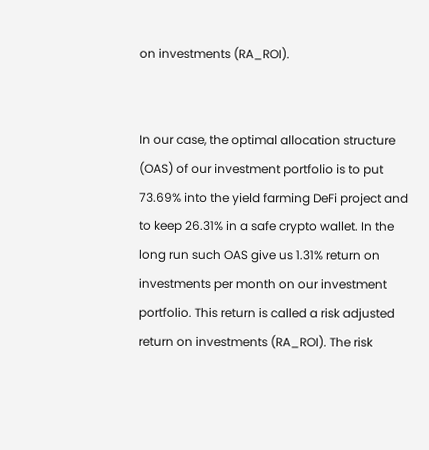on investments (RA_ROI).


In our case, the optimal allocation structure (OAS) of our investment portfolio is to put 73.69% into the yield farming DeFi project and to keep 26.31% in a safe crypto wallet. In the long run such OAS give us 1.31% return on investments per month on our investment portfolio. This return is called a risk adjusted return on investments (RA_ROI). The risk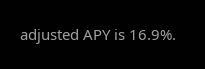adjusted APY is 16.9%.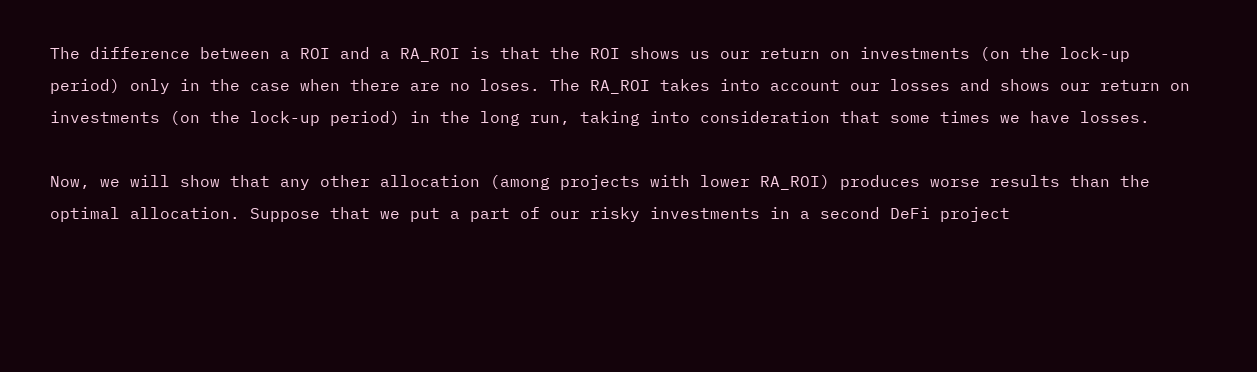The difference between a ROI and a RA_ROI is that the ROI shows us our return on investments (on the lock-up period) only in the case when there are no loses. The RA_ROI takes into account our losses and shows our return on investments (on the lock-up period) in the long run, taking into consideration that some times we have losses.

Now, we will show that any other allocation (among projects with lower RA_ROI) produces worse results than the optimal allocation. Suppose that we put a part of our risky investments in a second DeFi project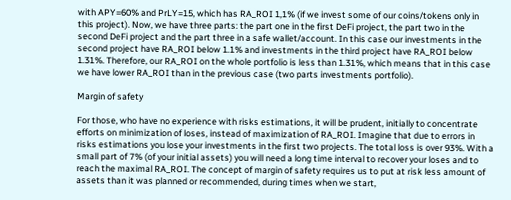with APY=60% and PrLY=15, which has RA_ROI 1,1% (if we invest some of our coins/tokens only in this project). Now, we have three parts: the part one in the first DeFi project, the part two in the second DeFi project and the part three in a safe wallet/account. In this case our investments in the second project have RA_ROI below 1.1% and investments in the third project have RA_ROI below 1.31%. Therefore, our RA_ROI on the whole portfolio is less than 1.31%, which means that in this case we have lower RA_ROI than in the previous case (two parts investments portfolio).

Margin of safety

For those, who have no experience with risks estimations, it will be prudent, initially to concentrate efforts on minimization of loses, instead of maximization of RA_ROI. Imagine that due to errors in risks estimations you lose your investments in the first two projects. The total loss is over 93%. With a small part of 7% (of your initial assets) you will need a long time interval to recover your loses and to reach the maximal RA_ROI. The concept of margin of safety requires us to put at risk less amount of assets than it was planned or recommended, during times when we start,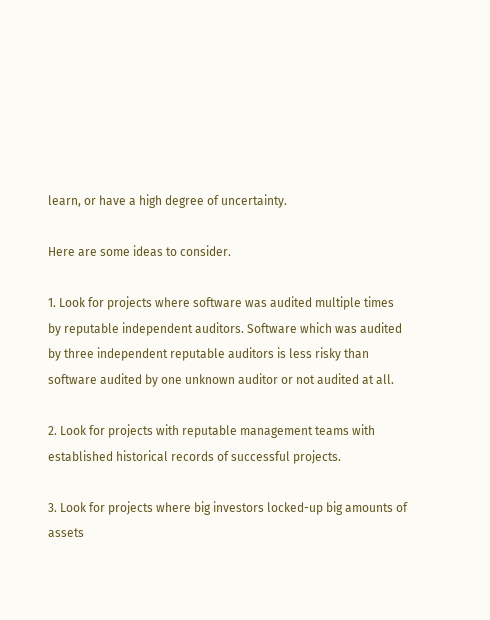learn, or have a high degree of uncertainty.

Here are some ideas to consider.

1. Look for projects where software was audited multiple times by reputable independent auditors. Software which was audited by three independent reputable auditors is less risky than software audited by one unknown auditor or not audited at all.

2. Look for projects with reputable management teams with established historical records of successful projects.

3. Look for projects where big investors locked-up big amounts of assets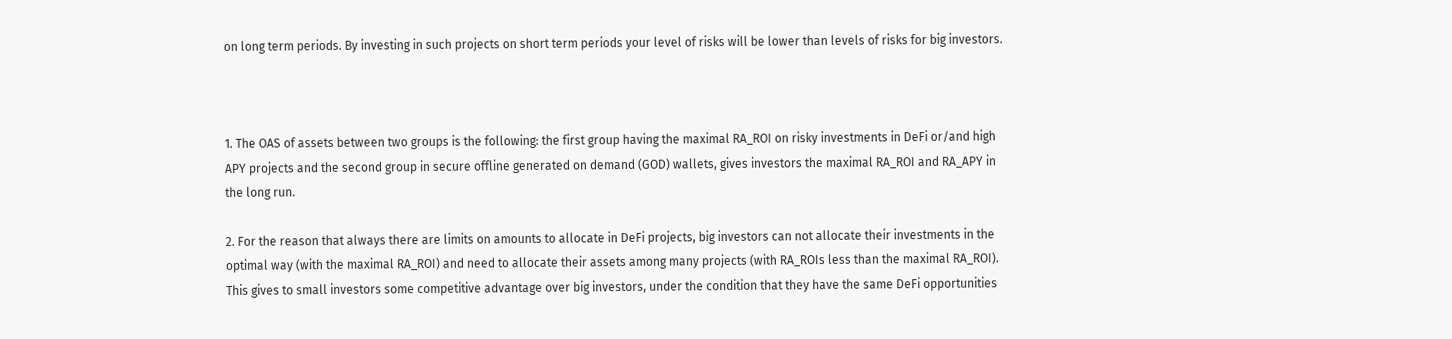on long term periods. By investing in such projects on short term periods your level of risks will be lower than levels of risks for big investors.



1. The OAS of assets between two groups is the following: the first group having the maximal RA_ROI on risky investments in DeFi or/and high APY projects and the second group in secure offline generated on demand (GOD) wallets, gives investors the maximal RA_ROI and RA_APY in the long run.

2. For the reason that always there are limits on amounts to allocate in DeFi projects, big investors can not allocate their investments in the optimal way (with the maximal RA_ROI) and need to allocate their assets among many projects (with RA_ROIs less than the maximal RA_ROI). This gives to small investors some competitive advantage over big investors, under the condition that they have the same DeFi opportunities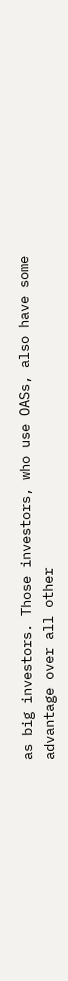as big investors. Those investors, who use OASs, also have some advantage over all other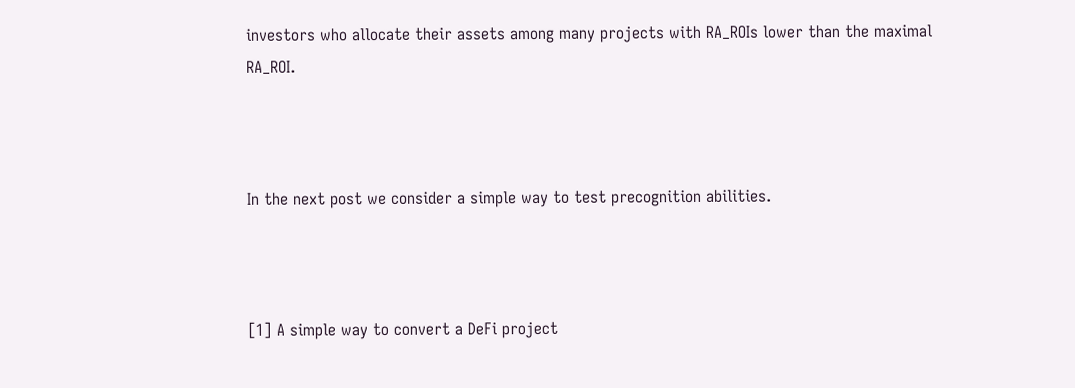investors who allocate their assets among many projects with RA_ROIs lower than the maximal RA_ROI.



In the next post we consider a simple way to test precognition abilities.



[1] A simple way to convert a DeFi project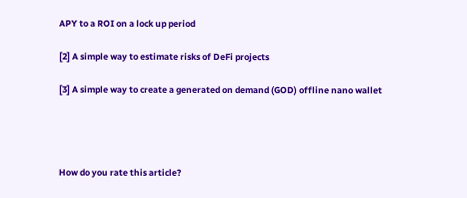APY to a ROI on a lock up period

[2] A simple way to estimate risks of DeFi projects

[3] A simple way to create a generated on demand (GOD) offline nano wallet




How do you rate this article?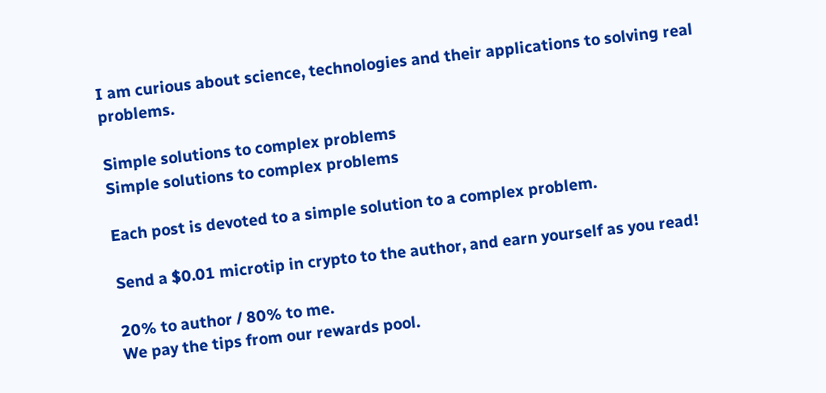I am curious about science, technologies and their applications to solving real problems.

Simple solutions to complex problems
Simple solutions to complex problems

Each post is devoted to a simple solution to a complex problem.

Send a $0.01 microtip in crypto to the author, and earn yourself as you read!

20% to author / 80% to me.
We pay the tips from our rewards pool.